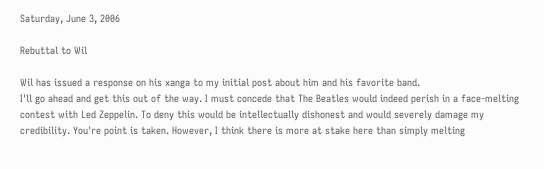Saturday, June 3, 2006

Rebuttal to Wil

Wil has issued a response on his xanga to my initial post about him and his favorite band.
I'll go ahead and get this out of the way. I must concede that The Beatles would indeed perish in a face-melting contest with Led Zeppelin. To deny this would be intellectually dishonest and would severely damage my credibility. You're point is taken. However, I think there is more at stake here than simply melting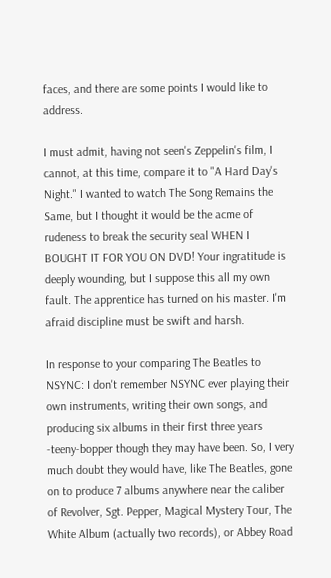faces, and there are some points I would like to address.

I must admit, having not seen's Zeppelin's film, I cannot, at this time, compare it to "A Hard Day's Night." I wanted to watch The Song Remains the Same, but I thought it would be the acme of rudeness to break the security seal WHEN I BOUGHT IT FOR YOU ON DVD! Your ingratitude is deeply wounding, but I suppose this all my own fault. The apprentice has turned on his master. I'm afraid discipline must be swift and harsh.

In response to your comparing The Beatles to NSYNC: I don't remember NSYNC ever playing their own instruments, writing their own songs, and producing six albums in their first three years -teeny-bopper though they may have been. So, I very much doubt they would have, like The Beatles, gone on to produce 7 albums anywhere near the caliber of Revolver, Sgt. Pepper, Magical Mystery Tour, The White Album (actually two records), or Abbey Road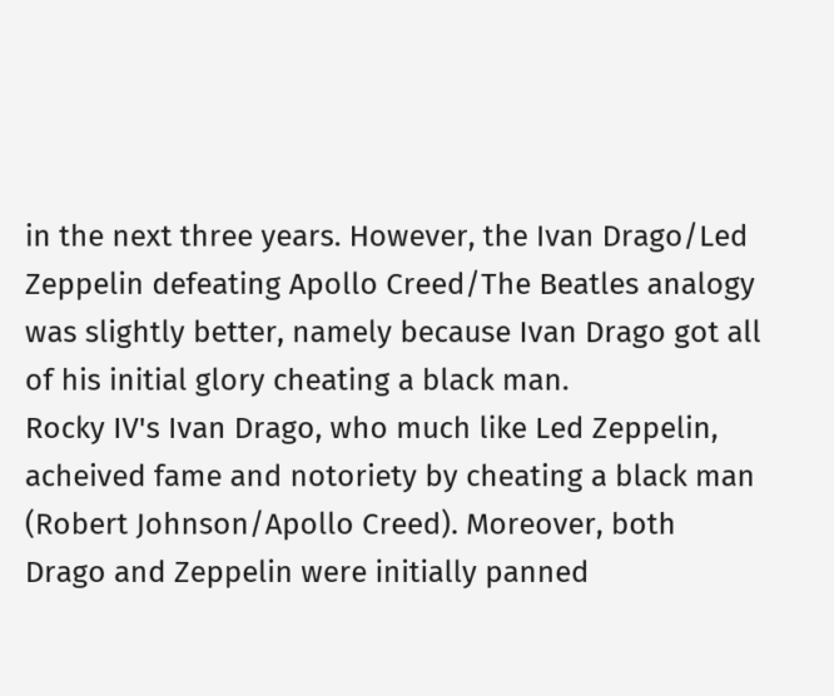in the next three years. However, the Ivan Drago/Led Zeppelin defeating Apollo Creed/The Beatles analogy was slightly better, namely because Ivan Drago got all of his initial glory cheating a black man.
Rocky IV's Ivan Drago, who much like Led Zeppelin, acheived fame and notoriety by cheating a black man (Robert Johnson/Apollo Creed). Moreover, both Drago and Zeppelin were initially panned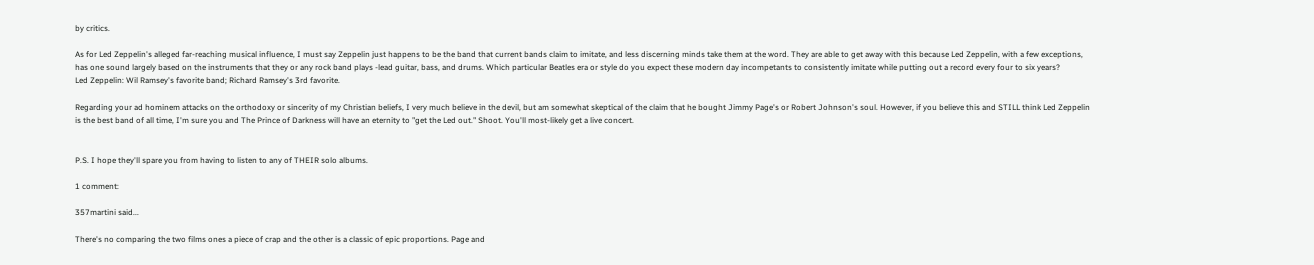by critics.

As for Led Zeppelin's alleged far-reaching musical influence, I must say Zeppelin just happens to be the band that current bands claim to imitate, and less discerning minds take them at the word. They are able to get away with this because Led Zeppelin, with a few exceptions, has one sound largely based on the instruments that they or any rock band plays -lead guitar, bass, and drums. Which particular Beatles era or style do you expect these modern day incompetants to consistently imitate while putting out a record every four to six years?
Led Zeppelin: Wil Ramsey's favorite band; Richard Ramsey's 3rd favorite.

Regarding your ad hominem attacks on the orthodoxy or sincerity of my Christian beliefs, I very much believe in the devil, but am somewhat skeptical of the claim that he bought Jimmy Page's or Robert Johnson's soul. However, if you believe this and STILL think Led Zeppelin is the best band of all time, I'm sure you and The Prince of Darkness will have an eternity to "get the Led out." Shoot. You'll most-likely get a live concert.


P.S. I hope they'll spare you from having to listen to any of THEIR solo albums.

1 comment:

357martini said...

There's no comparing the two films ones a piece of crap and the other is a classic of epic proportions. Page and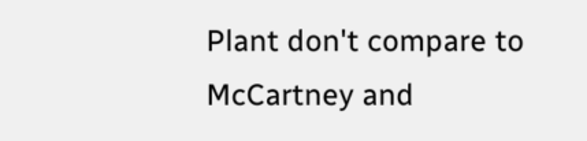Plant don't compare to McCartney and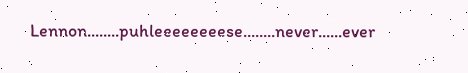Lennon........puhleeeeeeeese........never......ever